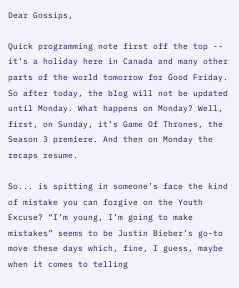Dear Gossips,

Quick programming note first off the top -- it’s a holiday here in Canada and many other parts of the world tomorrow for Good Friday. So after today, the blog will not be updated until Monday. What happens on Monday? Well, first, on Sunday, it’s Game Of Thrones, the Season 3 premiere. And then on Monday the recaps resume.

So... is spitting in someone’s face the kind of mistake you can forgive on the Youth Excuse? “I’m young, I’m going to make mistakes” seems to be Justin Bieber’s go-to move these days which, fine, I guess, maybe when it comes to telling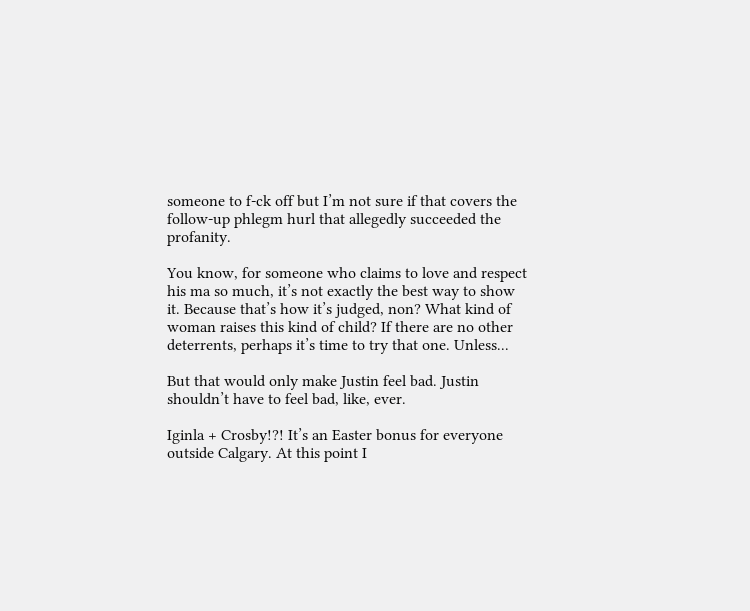someone to f-ck off but I’m not sure if that covers the follow-up phlegm hurl that allegedly succeeded the profanity.

You know, for someone who claims to love and respect his ma so much, it’s not exactly the best way to show it. Because that’s how it’s judged, non? What kind of woman raises this kind of child? If there are no other deterrents, perhaps it’s time to try that one. Unless...

But that would only make Justin feel bad. Justin shouldn’t have to feel bad, like, ever.

Iginla + Crosby!?! It’s an Easter bonus for everyone outside Calgary. At this point I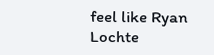feel like Ryan Lochte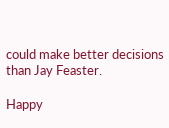could make better decisions than Jay Feaster.

Happy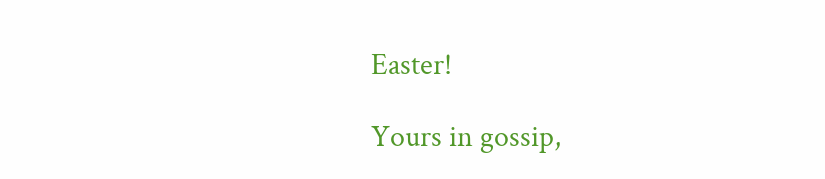Easter!

Yours in gossip,